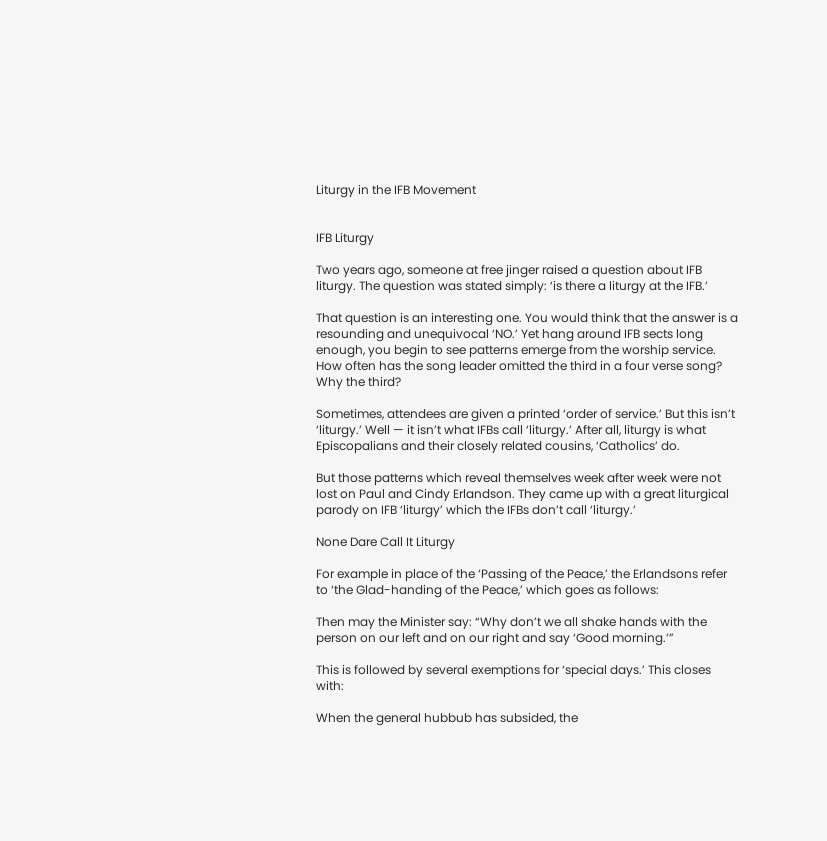Liturgy in the IFB Movement


IFB Liturgy

Two years ago, someone at free jinger raised a question about IFB liturgy. The question was stated simply: ‘is there a liturgy at the IFB.’

That question is an interesting one. You would think that the answer is a resounding and unequivocal ‘NO.’ Yet hang around IFB sects long enough, you begin to see patterns emerge from the worship service. How often has the song leader omitted the third in a four verse song? Why the third?

Sometimes, attendees are given a printed ‘order of service.’ But this isn’t ‘liturgy.’ Well — it isn’t what IFBs call ‘liturgy.’ After all, liturgy is what Episcopalians and their closely related cousins, ‘Catholics’ do.

But those patterns which reveal themselves week after week were not lost on Paul and Cindy Erlandson. They came up with a great liturgical parody on IFB ‘liturgy’ which the IFBs don’t call ‘liturgy.’

None Dare Call It Liturgy

For example in place of the ‘Passing of the Peace,’ the Erlandsons refer to ‘the Glad-handing of the Peace,’ which goes as follows:

Then may the Minister say: “Why don’t we all shake hands with the person on our left and on our right and say ‘Good morning.’”

This is followed by several exemptions for ‘special days.’ This closes with:

When the general hubbub has subsided, the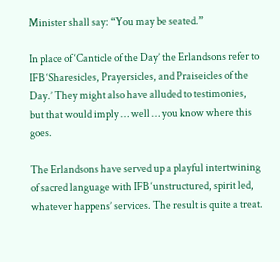Minister shall say: “You may be seated.”

In place of ‘Canticle of the Day’ the Erlandsons refer to IFB ‘Sharesicles, Prayersicles, and Praiseicles of the Day.’ They might also have alluded to testimonies, but that would imply … well … you know where this goes.

The Erlandsons have served up a playful intertwining of sacred language with IFB ‘unstructured, spirit led, whatever happens’ services. The result is quite a treat.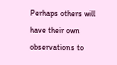Perhaps others will have their own observations to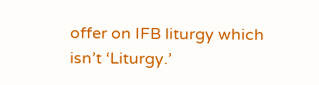offer on IFB liturgy which isn’t ‘Liturgy.’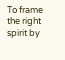To frame the right spirit by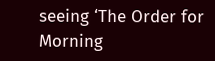seeing ‘The Order for Morning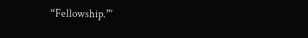“Fellowship.”‘